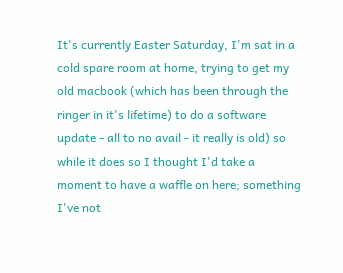It's currently Easter Saturday, I'm sat in a cold spare room at home, trying to get my old macbook (which has been through the ringer in it's lifetime) to do a software update - all to no avail - it really is old) so while it does so I thought I'd take a moment to have a waffle on here; something I've not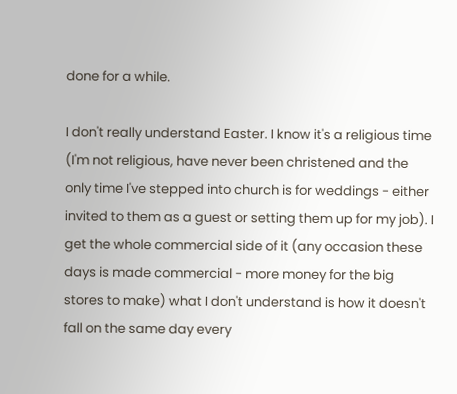done for a while.

I don't really understand Easter. I know it's a religious time (I'm not religious, have never been christened and the only time I've stepped into church is for weddings - either invited to them as a guest or setting them up for my job). I get the whole commercial side of it (any occasion these days is made commercial - more money for the big stores to make) what I don't understand is how it doesn't fall on the same day every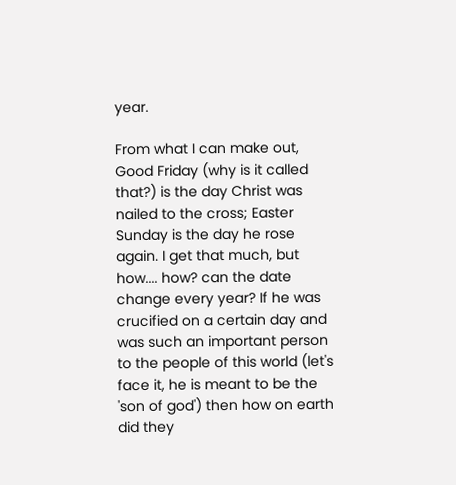year.

From what I can make out, Good Friday (why is it called that?) is the day Christ was nailed to the cross; Easter Sunday is the day he rose again. I get that much, but how.... how? can the date change every year? If he was crucified on a certain day and was such an important person to the people of this world (let's face it, he is meant to be the 'son of god') then how on earth did they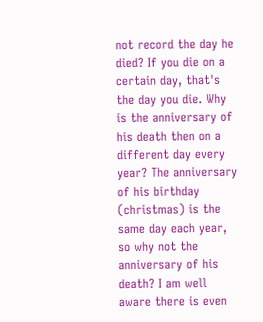not record the day he died? If you die on a certain day, that's the day you die. Why is the anniversary of his death then on a different day every year? The anniversary of his birthday (christmas) is the same day each year, so why not the anniversary of his death? I am well aware there is even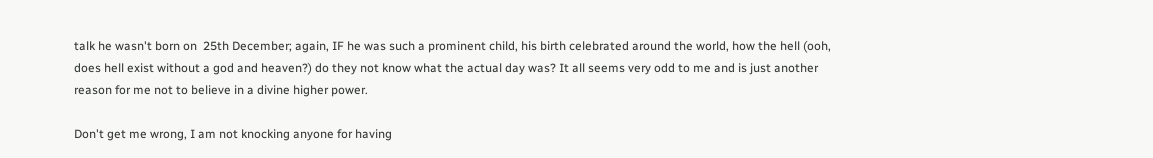talk he wasn't born on  25th December; again, IF he was such a prominent child, his birth celebrated around the world, how the hell (ooh, does hell exist without a god and heaven?) do they not know what the actual day was? It all seems very odd to me and is just another reason for me not to believe in a divine higher power.

Don't get me wrong, I am not knocking anyone for having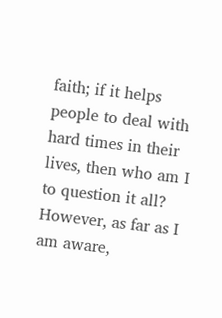faith; if it helps people to deal with hard times in their lives, then who am I to question it all? However, as far as I am aware,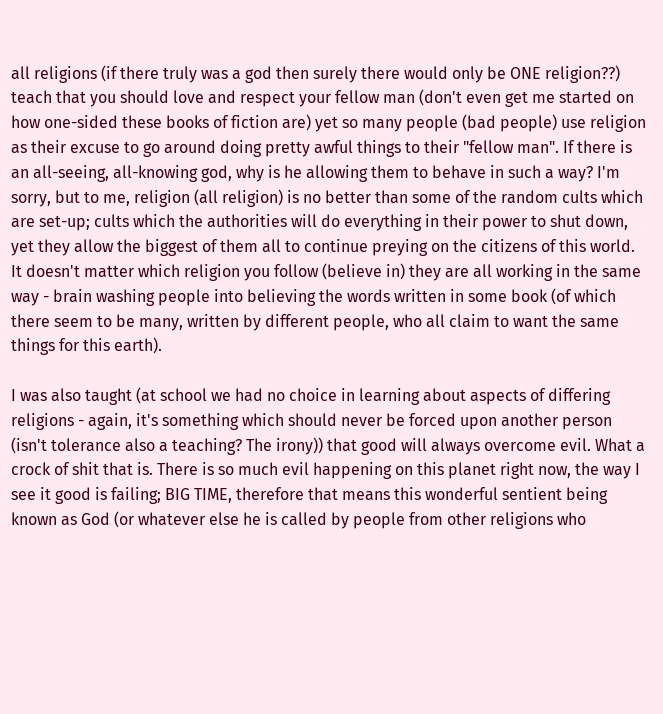all religions (if there truly was a god then surely there would only be ONE religion??) teach that you should love and respect your fellow man (don't even get me started on how one-sided these books of fiction are) yet so many people (bad people) use religion as their excuse to go around doing pretty awful things to their "fellow man". If there is an all-seeing, all-knowing god, why is he allowing them to behave in such a way? I'm sorry, but to me, religion (all religion) is no better than some of the random cults which are set-up; cults which the authorities will do everything in their power to shut down, yet they allow the biggest of them all to continue preying on the citizens of this world. It doesn't matter which religion you follow (believe in) they are all working in the same way - brain washing people into believing the words written in some book (of which there seem to be many, written by different people, who all claim to want the same things for this earth).

I was also taught (at school we had no choice in learning about aspects of differing religions - again, it's something which should never be forced upon another person (isn't tolerance also a teaching? The irony)) that good will always overcome evil. What a crock of shit that is. There is so much evil happening on this planet right now, the way I see it good is failing; BIG TIME, therefore that means this wonderful sentient being known as God (or whatever else he is called by people from other religions who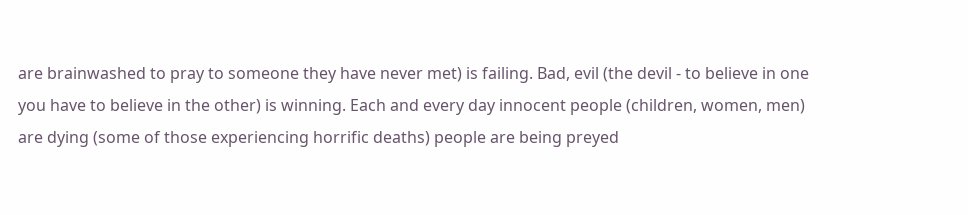are brainwashed to pray to someone they have never met) is failing. Bad, evil (the devil - to believe in one you have to believe in the other) is winning. Each and every day innocent people (children, women, men) are dying (some of those experiencing horrific deaths) people are being preyed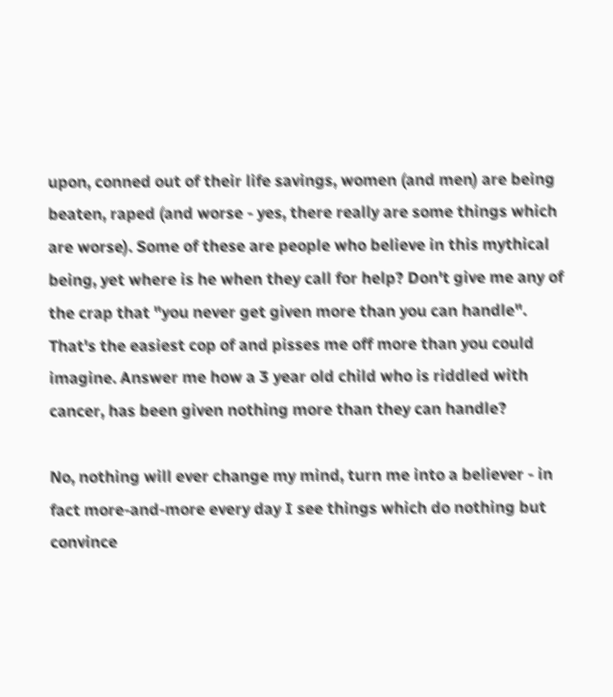upon, conned out of their life savings, women (and men) are being beaten, raped (and worse - yes, there really are some things which are worse). Some of these are people who believe in this mythical being, yet where is he when they call for help? Don't give me any of the crap that "you never get given more than you can handle". That's the easiest cop of and pisses me off more than you could imagine. Answer me how a 3 year old child who is riddled with cancer, has been given nothing more than they can handle?

No, nothing will ever change my mind, turn me into a believer - in fact more-and-more every day I see things which do nothing but convince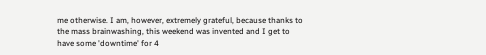me otherwise. I am, however, extremely grateful, because thanks to the mass brainwashing, this weekend was invented and I get to have some 'downtime' for 4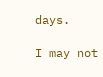days.

I may not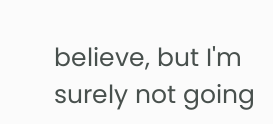believe, but I'm surely not going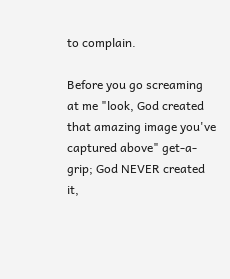to complain.

Before you go screaming at me "look, God created that amazing image you've captured above" get-a-grip; God NEVER created it,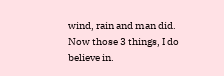wind, rain and man did. Now those 3 things, I do believe in.